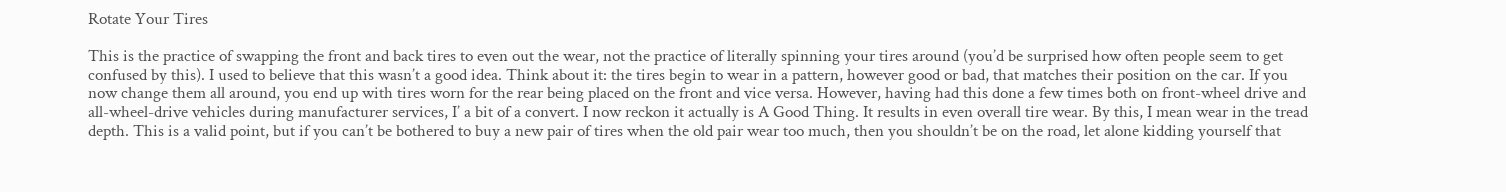Rotate Your Tires

This is the practice of swapping the front and back tires to even out the wear, not the practice of literally spinning your tires around (you’d be surprised how often people seem to get confused by this). I used to believe that this wasn’t a good idea. Think about it: the tires begin to wear in a pattern, however good or bad, that matches their position on the car. If you now change them all around, you end up with tires worn for the rear being placed on the front and vice versa. However, having had this done a few times both on front-wheel drive and all-wheel-drive vehicles during manufacturer services, I’ a bit of a convert. I now reckon it actually is A Good Thing. It results in even overall tire wear. By this, I mean wear in the tread depth. This is a valid point, but if you can’t be bothered to buy a new pair of tires when the old pair wear too much, then you shouldn’t be on the road, let alone kidding yourself that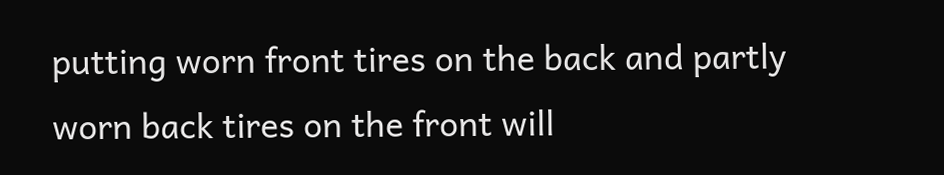putting worn front tires on the back and partly worn back tires on the front will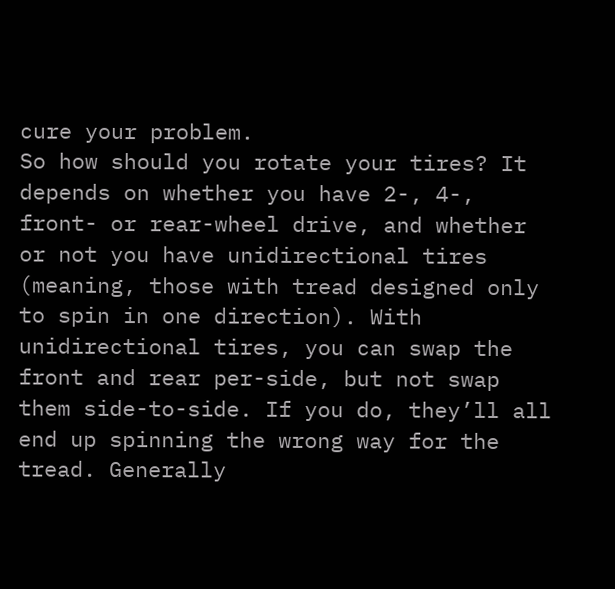cure your problem.
So how should you rotate your tires? It depends on whether you have 2-, 4-, front- or rear-wheel drive, and whether or not you have unidirectional tires (meaning, those with tread designed only to spin in one direction). With unidirectional tires, you can swap the front and rear per-side, but not swap them side-to-side. If you do, they’ll all end up spinning the wrong way for the tread. Generally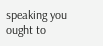speaking you ought to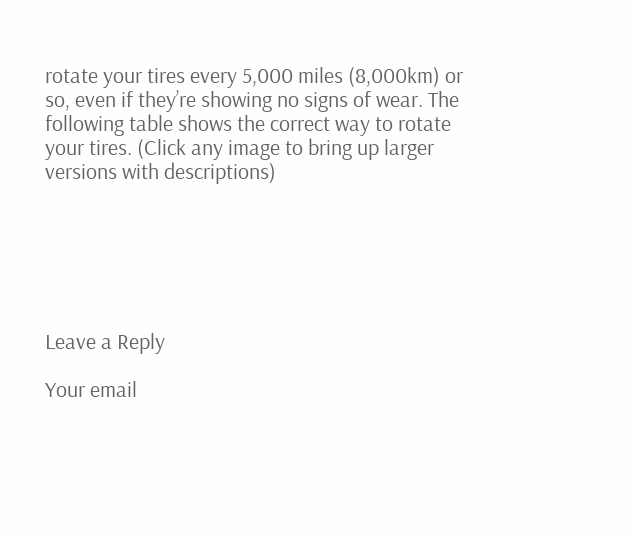rotate your tires every 5,000 miles (8,000km) or so, even if they’re showing no signs of wear. The following table shows the correct way to rotate your tires. (Click any image to bring up larger versions with descriptions)






Leave a Reply

Your email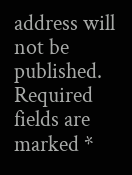address will not be published. Required fields are marked *